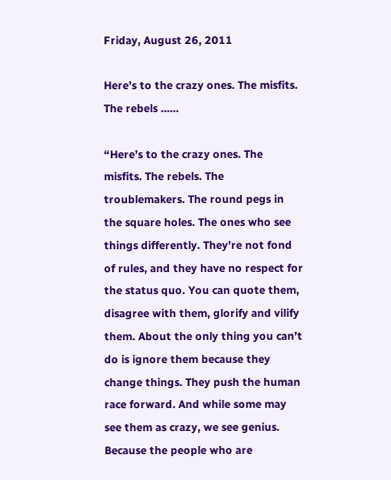Friday, August 26, 2011

Here’s to the crazy ones. The misfits. The rebels ......

“Here’s to the crazy ones. The misfits. The rebels. The troublemakers. The round pegs in the square holes. The ones who see things differently. They’re not fond of rules, and they have no respect for the status quo. You can quote them, disagree with them, glorify and vilify them. About the only thing you can’t do is ignore them because they change things. They push the human race forward. And while some may see them as crazy, we see genius. Because the people who are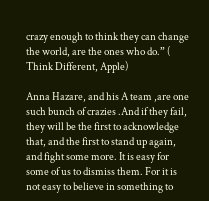crazy enough to think they can change the world, are the ones who do.” ( Think Different, Apple)

Anna Hazare, and his A team ,are one such bunch of crazies .And if they fail, they will be the first to acknowledge that, and the first to stand up again, and fight some more. It is easy for some of us to dismiss them. For it is not easy to believe in something to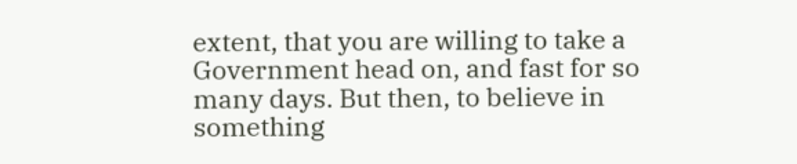extent, that you are willing to take a Government head on, and fast for so many days. But then, to believe in something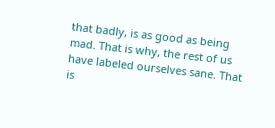that badly, is as good as being mad. That is why, the rest of us have labeled ourselves sane. That is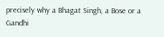precisely why a Bhagat Singh, a Bose or a Gandhi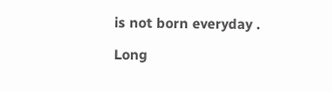is not born everyday .

Long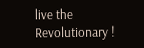live the Revolutionary !